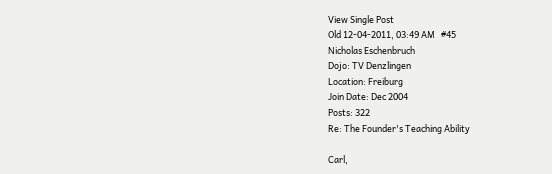View Single Post
Old 12-04-2011, 03:49 AM   #45
Nicholas Eschenbruch
Dojo: TV Denzlingen
Location: Freiburg
Join Date: Dec 2004
Posts: 322
Re: The Founder's Teaching Ability

Carl,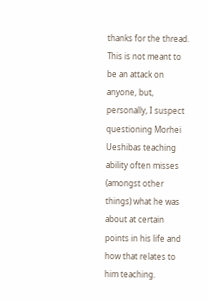thanks for the thread. This is not meant to be an attack on anyone, but, personally, I suspect questioning Morhei Ueshibas teaching ability often misses (amongst other things) what he was about at certain points in his life and how that relates to him teaching.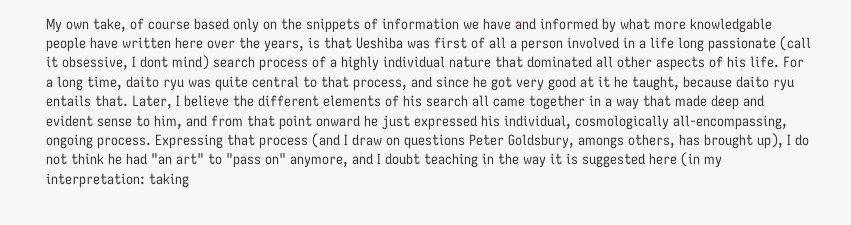My own take, of course based only on the snippets of information we have and informed by what more knowledgable people have written here over the years, is that Ueshiba was first of all a person involved in a life long passionate (call it obsessive, I dont mind) search process of a highly individual nature that dominated all other aspects of his life. For a long time, daito ryu was quite central to that process, and since he got very good at it he taught, because daito ryu entails that. Later, I believe the different elements of his search all came together in a way that made deep and evident sense to him, and from that point onward he just expressed his individual, cosmologically all-encompassing, ongoing process. Expressing that process (and I draw on questions Peter Goldsbury, amongs others, has brought up), I do not think he had "an art" to "pass on" anymore, and I doubt teaching in the way it is suggested here (in my interpretation: taking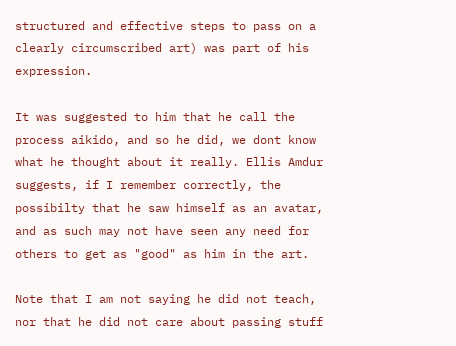structured and effective steps to pass on a clearly circumscribed art) was part of his expression.

It was suggested to him that he call the process aikido, and so he did, we dont know what he thought about it really. Ellis Amdur suggests, if I remember correctly, the possibilty that he saw himself as an avatar, and as such may not have seen any need for others to get as "good" as him in the art.

Note that I am not saying he did not teach, nor that he did not care about passing stuff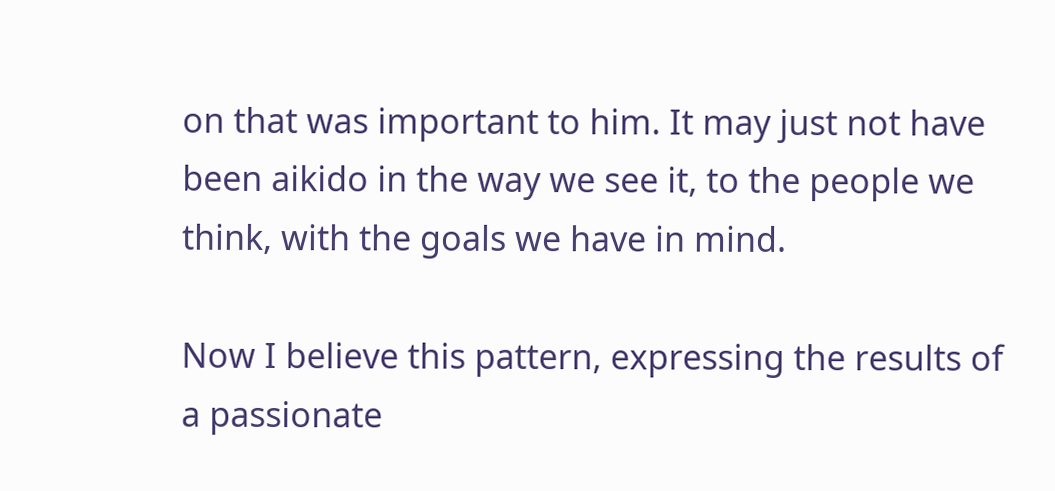on that was important to him. It may just not have been aikido in the way we see it, to the people we think, with the goals we have in mind.

Now I believe this pattern, expressing the results of a passionate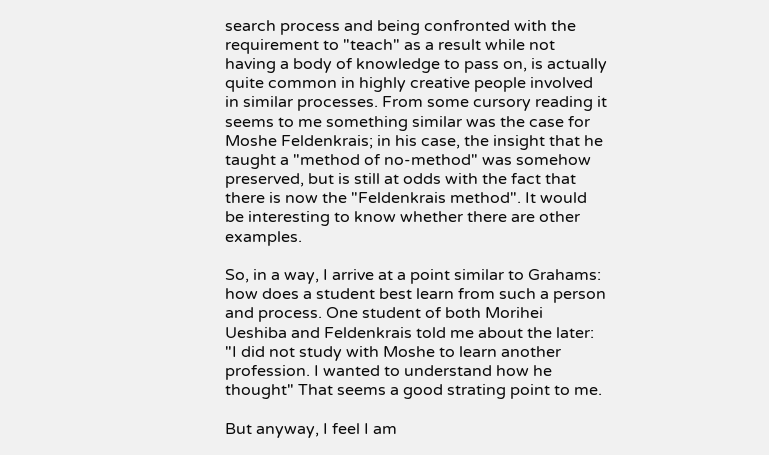search process and being confronted with the requirement to "teach" as a result while not having a body of knowledge to pass on, is actually quite common in highly creative people involved in similar processes. From some cursory reading it seems to me something similar was the case for Moshe Feldenkrais; in his case, the insight that he taught a "method of no-method" was somehow preserved, but is still at odds with the fact that there is now the "Feldenkrais method". It would be interesting to know whether there are other examples.

So, in a way, I arrive at a point similar to Grahams: how does a student best learn from such a person and process. One student of both Morihei Ueshiba and Feldenkrais told me about the later: "I did not study with Moshe to learn another profession. I wanted to understand how he thought" That seems a good strating point to me.

But anyway, I feel I am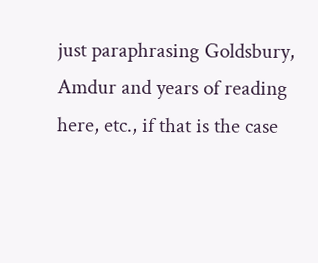just paraphrasing Goldsbury, Amdur and years of reading here, etc., if that is the case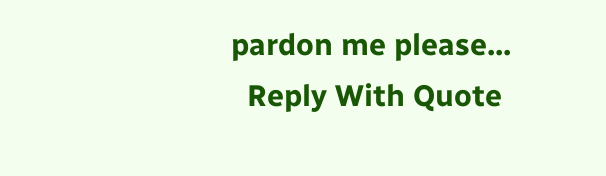pardon me please...
  Reply With Quote